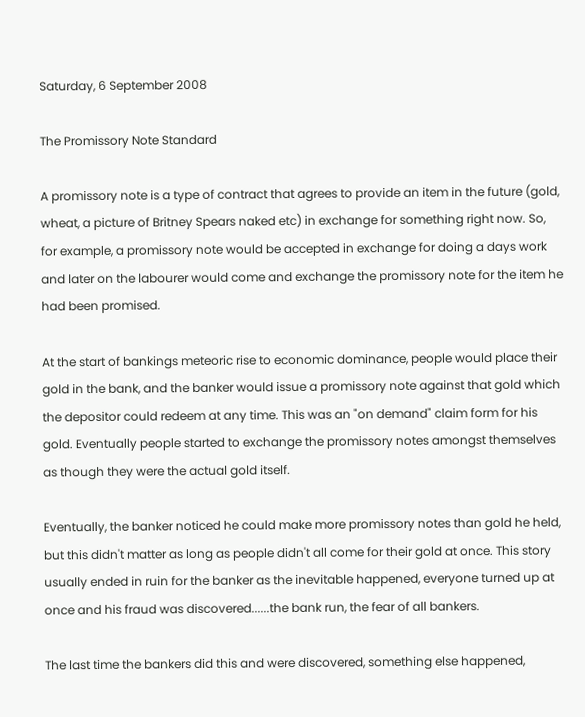Saturday, 6 September 2008

The Promissory Note Standard

A promissory note is a type of contract that agrees to provide an item in the future (gold, wheat, a picture of Britney Spears naked etc) in exchange for something right now. So, for example, a promissory note would be accepted in exchange for doing a days work and later on the labourer would come and exchange the promissory note for the item he had been promised.

At the start of bankings meteoric rise to economic dominance, people would place their gold in the bank, and the banker would issue a promissory note against that gold which the depositor could redeem at any time. This was an "on demand" claim form for his gold. Eventually people started to exchange the promissory notes amongst themselves as though they were the actual gold itself.

Eventually, the banker noticed he could make more promissory notes than gold he held, but this didn't matter as long as people didn't all come for their gold at once. This story usually ended in ruin for the banker as the inevitable happened, everyone turned up at once and his fraud was discovered......the bank run, the fear of all bankers.

The last time the bankers did this and were discovered, something else happened,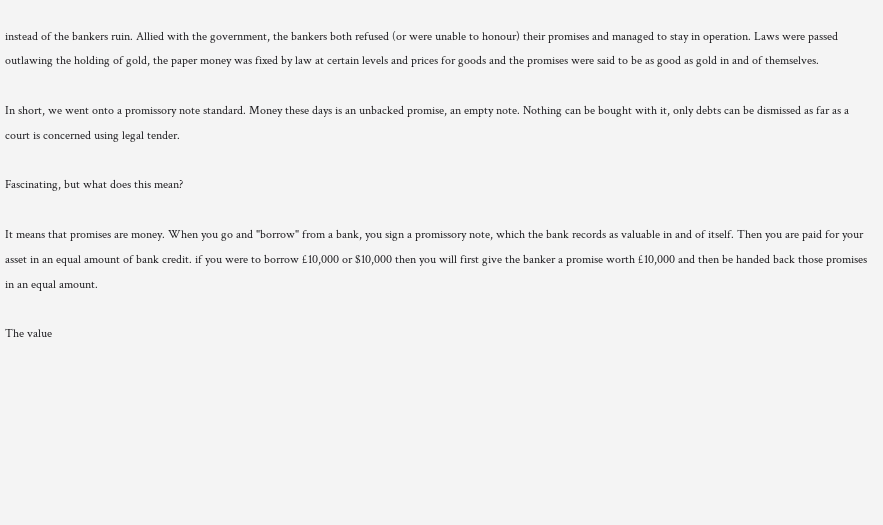instead of the bankers ruin. Allied with the government, the bankers both refused (or were unable to honour) their promises and managed to stay in operation. Laws were passed outlawing the holding of gold, the paper money was fixed by law at certain levels and prices for goods and the promises were said to be as good as gold in and of themselves.

In short, we went onto a promissory note standard. Money these days is an unbacked promise, an empty note. Nothing can be bought with it, only debts can be dismissed as far as a court is concerned using legal tender.

Fascinating, but what does this mean?

It means that promises are money. When you go and "borrow" from a bank, you sign a promissory note, which the bank records as valuable in and of itself. Then you are paid for your asset in an equal amount of bank credit. if you were to borrow £10,000 or $10,000 then you will first give the banker a promise worth £10,000 and then be handed back those promises in an equal amount.

The value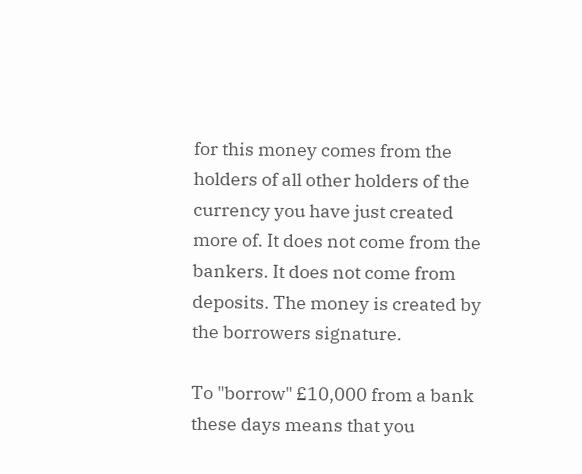for this money comes from the holders of all other holders of the currency you have just created more of. It does not come from the bankers. It does not come from deposits. The money is created by the borrowers signature.

To "borrow" £10,000 from a bank these days means that you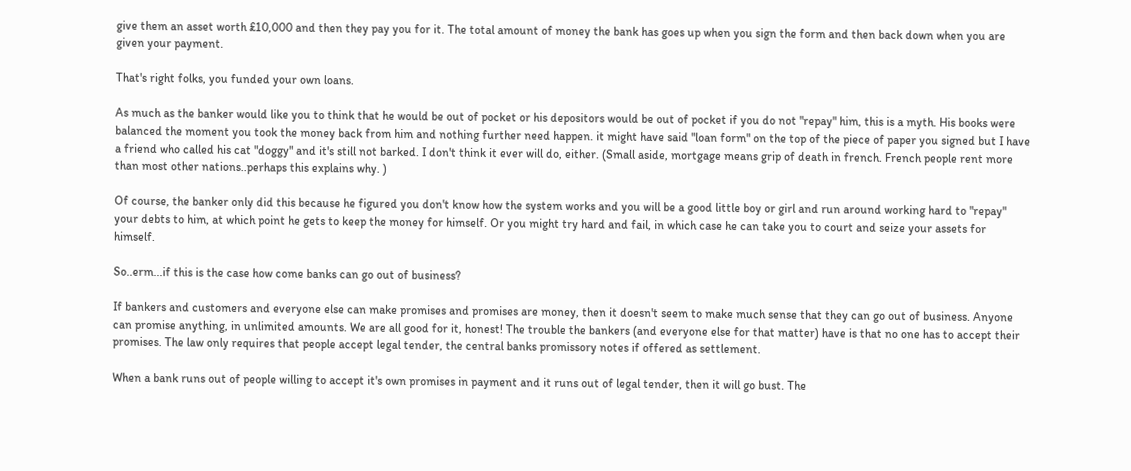give them an asset worth £10,000 and then they pay you for it. The total amount of money the bank has goes up when you sign the form and then back down when you are given your payment.

That's right folks, you funded your own loans.

As much as the banker would like you to think that he would be out of pocket or his depositors would be out of pocket if you do not "repay" him, this is a myth. His books were balanced the moment you took the money back from him and nothing further need happen. it might have said "loan form" on the top of the piece of paper you signed but I have a friend who called his cat "doggy" and it's still not barked. I don't think it ever will do, either. (Small aside, mortgage means grip of death in french. French people rent more than most other nations..perhaps this explains why. )

Of course, the banker only did this because he figured you don't know how the system works and you will be a good little boy or girl and run around working hard to "repay" your debts to him, at which point he gets to keep the money for himself. Or you might try hard and fail, in which case he can take you to court and seize your assets for himself.

So..erm...if this is the case how come banks can go out of business?

If bankers and customers and everyone else can make promises and promises are money, then it doesn't seem to make much sense that they can go out of business. Anyone can promise anything, in unlimited amounts. We are all good for it, honest! The trouble the bankers (and everyone else for that matter) have is that no one has to accept their promises. The law only requires that people accept legal tender, the central banks promissory notes if offered as settlement.

When a bank runs out of people willing to accept it's own promises in payment and it runs out of legal tender, then it will go bust. The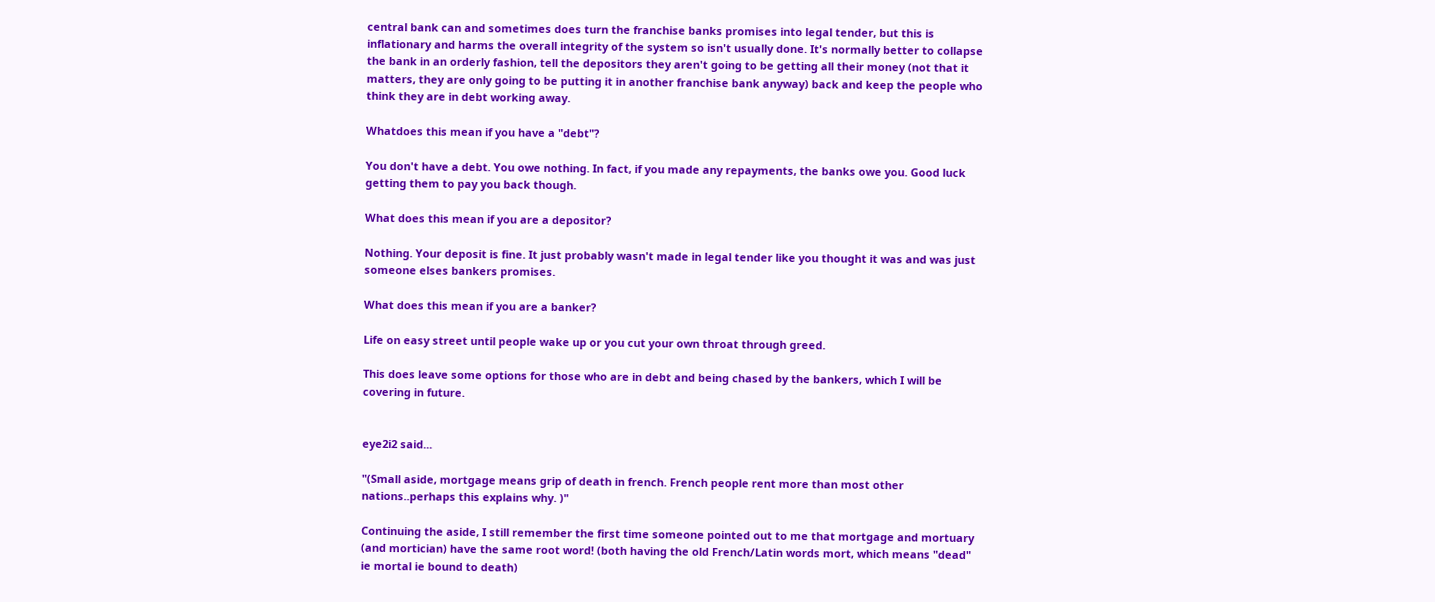central bank can and sometimes does turn the franchise banks promises into legal tender, but this is inflationary and harms the overall integrity of the system so isn't usually done. It's normally better to collapse the bank in an orderly fashion, tell the depositors they aren't going to be getting all their money (not that it matters, they are only going to be putting it in another franchise bank anyway) back and keep the people who think they are in debt working away.

Whatdoes this mean if you have a "debt"?

You don't have a debt. You owe nothing. In fact, if you made any repayments, the banks owe you. Good luck getting them to pay you back though.

What does this mean if you are a depositor?

Nothing. Your deposit is fine. It just probably wasn't made in legal tender like you thought it was and was just someone elses bankers promises.

What does this mean if you are a banker?

Life on easy street until people wake up or you cut your own throat through greed.

This does leave some options for those who are in debt and being chased by the bankers, which I will be covering in future.


eye2i2 said...

"(Small aside, mortgage means grip of death in french. French people rent more than most other nations..perhaps this explains why. )"

Continuing the aside, I still remember the first time someone pointed out to me that mortgage and mortuary (and mortician) have the same root word! (both having the old French/Latin words mort, which means "dead" ie mortal ie bound to death)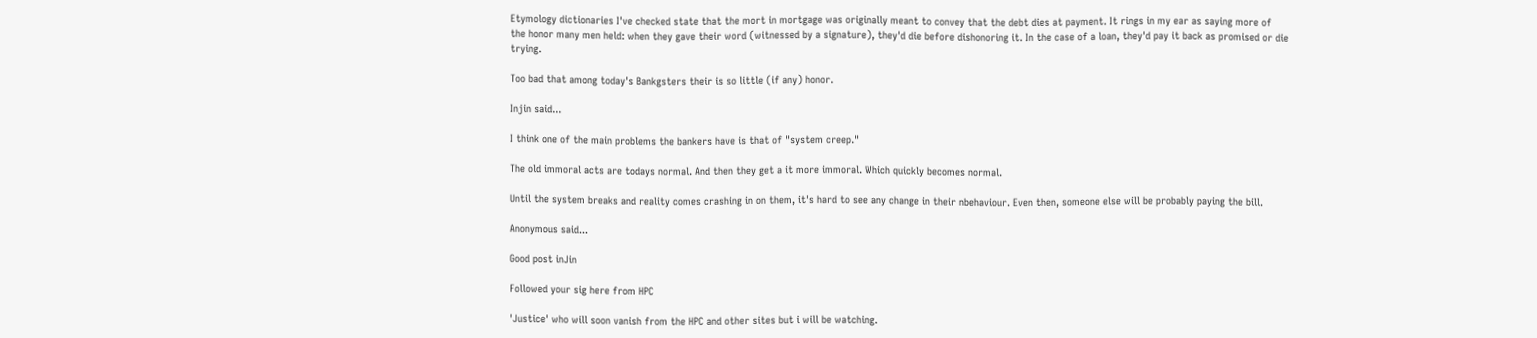Etymology dictionaries I've checked state that the mort in mortgage was originally meant to convey that the debt dies at payment. It rings in my ear as saying more of the honor many men held: when they gave their word (witnessed by a signature), they'd die before dishonoring it. In the case of a loan, they'd pay it back as promised or die trying.

Too bad that among today's Bankgsters their is so little (if any) honor.

Injin said...

I think one of the main problems the bankers have is that of "system creep."

The old immoral acts are todays normal. And then they get a it more immoral. Which quickly becomes normal.

Until the system breaks and reality comes crashing in on them, it's hard to see any change in their nbehaviour. Even then, someone else will be probably paying the bill.

Anonymous said...

Good post inJin

Followed your sig here from HPC

'Justice' who will soon vanish from the HPC and other sites but i will be watching.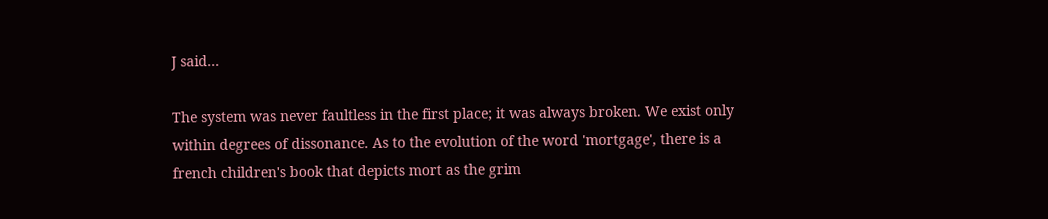J said...

The system was never faultless in the first place; it was always broken. We exist only within degrees of dissonance. As to the evolution of the word 'mortgage', there is a french children's book that depicts mort as the grim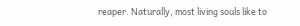reaper. Naturally, most living souls like to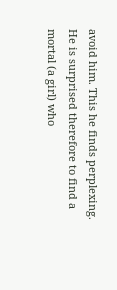avoid him. This he finds perplexing. He is surprised therefore to find a mortal (a girl) who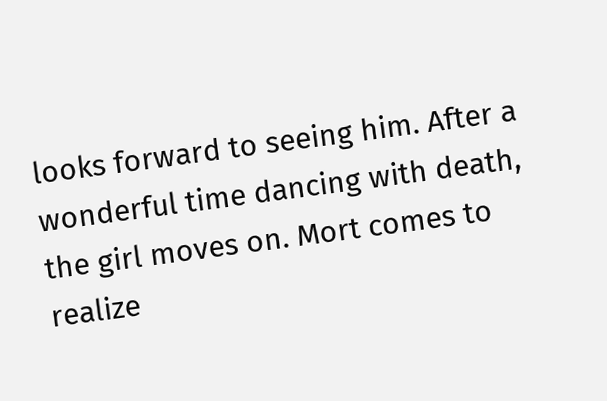looks forward to seeing him. After a wonderful time dancing with death, the girl moves on. Mort comes to realize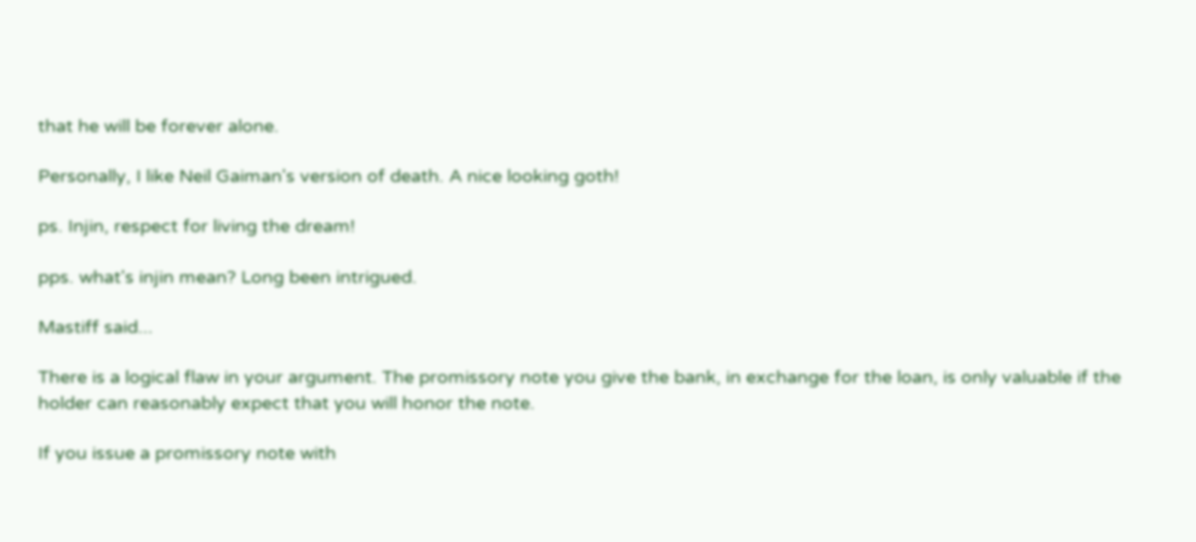that he will be forever alone.

Personally, I like Neil Gaiman's version of death. A nice looking goth!

ps. Injin, respect for living the dream!

pps. what's injin mean? Long been intrigued.

Mastiff said...

There is a logical flaw in your argument. The promissory note you give the bank, in exchange for the loan, is only valuable if the holder can reasonably expect that you will honor the note.

If you issue a promissory note with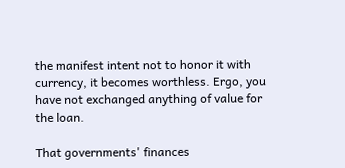the manifest intent not to honor it with currency, it becomes worthless. Ergo, you have not exchanged anything of value for the loan.

That governments' finances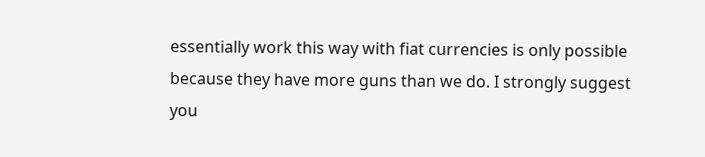essentially work this way with fiat currencies is only possible because they have more guns than we do. I strongly suggest you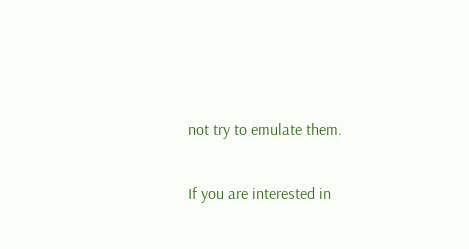not try to emulate them.

If you are interested in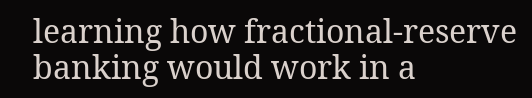learning how fractional-reserve banking would work in a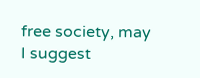free society, may I suggest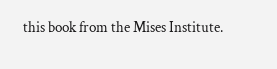this book from the Mises Institute.